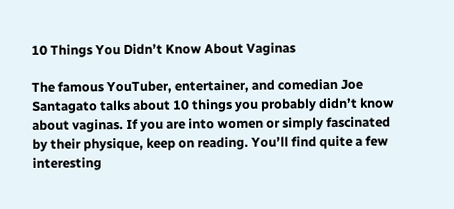10 Things You Didn’t Know About Vaginas

The famous YouTuber, entertainer, and comedian Joe Santagato talks about 10 things you probably didn’t know about vaginas. If you are into women or simply fascinated by their physique, keep on reading. You’ll find quite a few interesting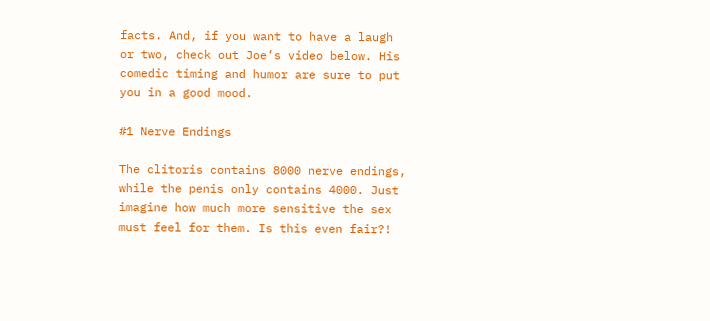facts. And, if you want to have a laugh or two, check out Joe’s video below. His comedic timing and humor are sure to put you in a good mood.

#1 Nerve Endings

The clitoris contains 8000 nerve endings, while the penis only contains 4000. Just imagine how much more sensitive the sex must feel for them. Is this even fair?!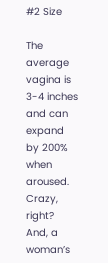#2 Size

The average vagina is 3-4 inches and can expand by 200% when aroused. Crazy, right? And, a woman’s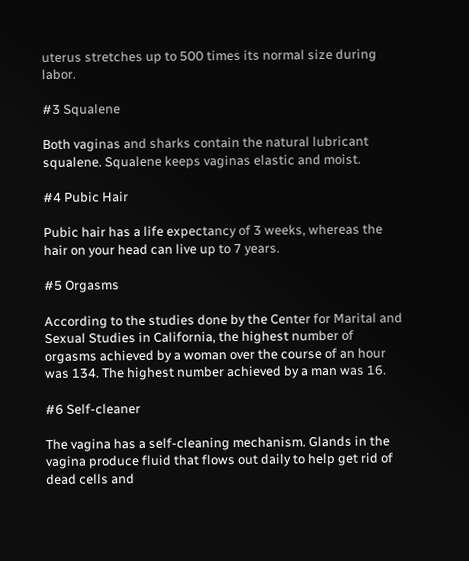uterus stretches up to 500 times its normal size during labor.

#3 Squalene

Both vaginas and sharks contain the natural lubricant squalene. Squalene keeps vaginas elastic and moist.

#4 Pubic Hair

Pubic hair has a life expectancy of 3 weeks, whereas the hair on your head can live up to 7 years.

#5 Orgasms

According to the studies done by the Center for Marital and Sexual Studies in California, the highest number of orgasms achieved by a woman over the course of an hour was 134. The highest number achieved by a man was 16.

#6 Self-cleaner

The vagina has a self-cleaning mechanism. Glands in the vagina produce fluid that flows out daily to help get rid of dead cells and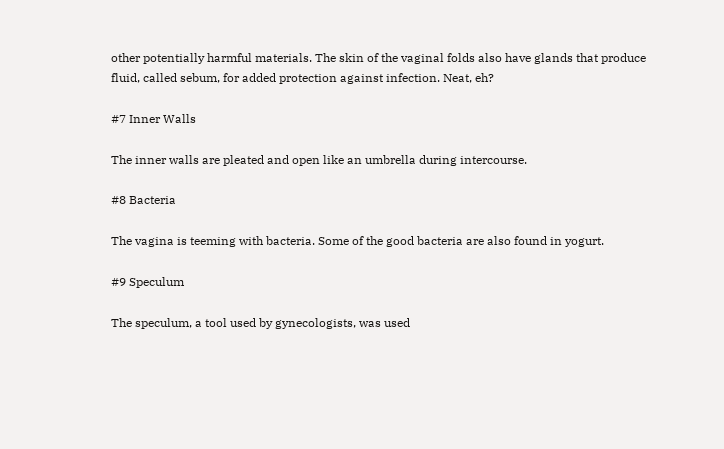other potentially harmful materials. The skin of the vaginal folds also have glands that produce fluid, called sebum, for added protection against infection. Neat, eh?

#7 Inner Walls

The inner walls are pleated and open like an umbrella during intercourse.

#8 Bacteria

The vagina is teeming with bacteria. Some of the good bacteria are also found in yogurt.

#9 Speculum

The speculum, a tool used by gynecologists, was used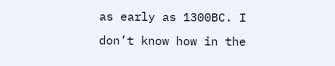as early as 1300BC. I don’t know how in the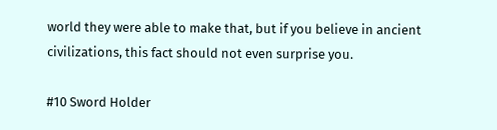world they were able to make that, but if you believe in ancient civilizations, this fact should not even surprise you.

#10 Sword Holder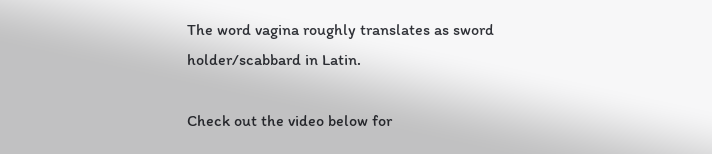The word vagina roughly translates as sword holder/scabbard in Latin.

Check out the video below for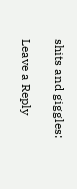shits and giggles:

Leave a Reply